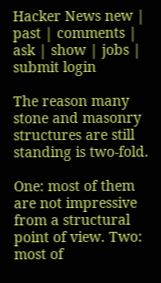Hacker News new | past | comments | ask | show | jobs | submit login

The reason many stone and masonry structures are still standing is two-fold.

One: most of them are not impressive from a structural point of view. Two: most of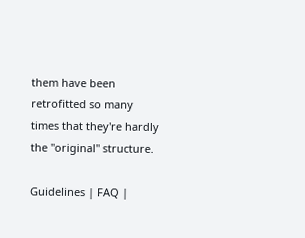them have been retrofitted so many times that they're hardly the "original" structure.

Guidelines | FAQ |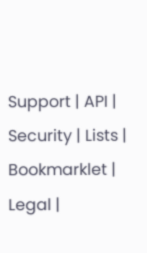Support | API | Security | Lists | Bookmarklet | Legal |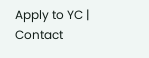Apply to YC | Contact